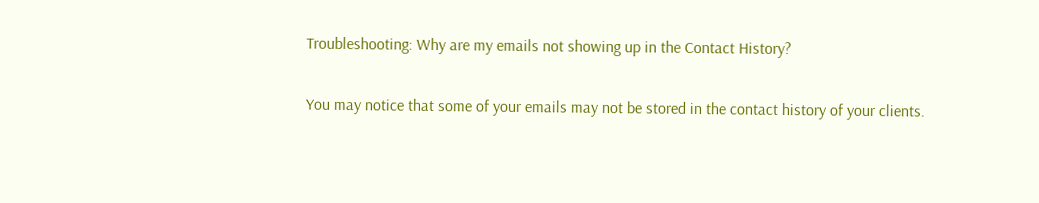Troubleshooting: Why are my emails not showing up in the Contact History?

You may notice that some of your emails may not be stored in the contact history of your clients.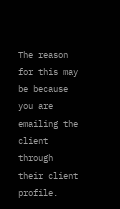The reason for this may be because you are emailing the client through their client profile.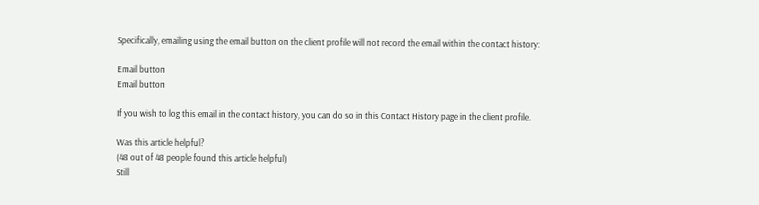Specifically, emailing using the email button on the client profile will not record the email within the contact history:

Email button
Email button

If you wish to log this email in the contact history, you can do so in this Contact History page in the client profile.

Was this article helpful?
(48 out of 48 people found this article helpful)
Still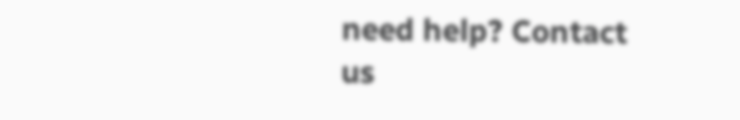need help? Contact us